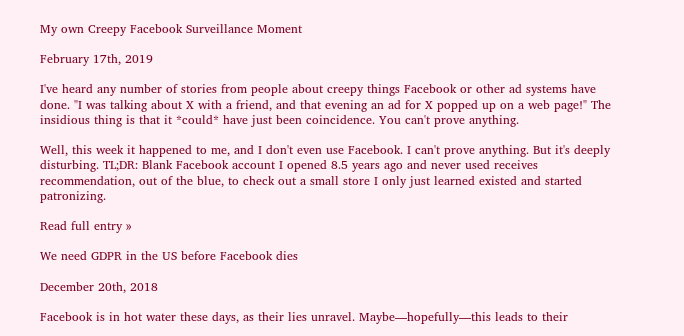My own Creepy Facebook Surveillance Moment

February 17th, 2019

I've heard any number of stories from people about creepy things Facebook or other ad systems have done. "I was talking about X with a friend, and that evening an ad for X popped up on a web page!" The insidious thing is that it *could* have just been coincidence. You can't prove anything.

Well, this week it happened to me, and I don't even use Facebook. I can't prove anything. But it's deeply disturbing. TL;DR: Blank Facebook account I opened 8.5 years ago and never used receives recommendation, out of the blue, to check out a small store I only just learned existed and started patronizing.

Read full entry »

We need GDPR in the US before Facebook dies

December 20th, 2018

Facebook is in hot water these days, as their lies unravel. Maybe—hopefully—this leads to their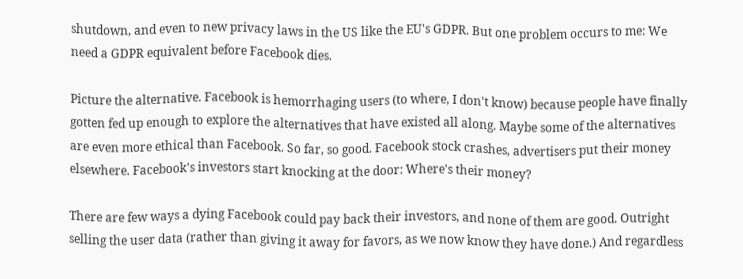shutdown, and even to new privacy laws in the US like the EU's GDPR. But one problem occurs to me: We need a GDPR equivalent before Facebook dies.

Picture the alternative. Facebook is hemorrhaging users (to where, I don't know) because people have finally gotten fed up enough to explore the alternatives that have existed all along. Maybe some of the alternatives are even more ethical than Facebook. So far, so good. Facebook stock crashes, advertisers put their money elsewhere. Facebook's investors start knocking at the door: Where's their money?

There are few ways a dying Facebook could pay back their investors, and none of them are good. Outright selling the user data (rather than giving it away for favors, as we now know they have done.) And regardless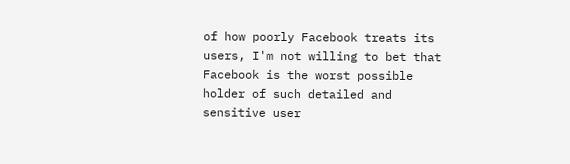of how poorly Facebook treats its users, I'm not willing to bet that Facebook is the worst possible holder of such detailed and sensitive user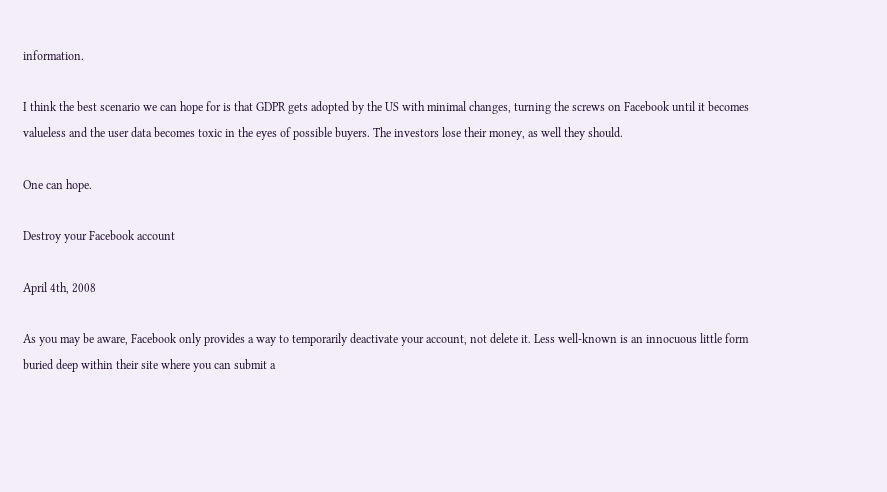information.

I think the best scenario we can hope for is that GDPR gets adopted by the US with minimal changes, turning the screws on Facebook until it becomes valueless and the user data becomes toxic in the eyes of possible buyers. The investors lose their money, as well they should.

One can hope.

Destroy your Facebook account

April 4th, 2008

As you may be aware, Facebook only provides a way to temporarily deactivate your account, not delete it. Less well-known is an innocuous little form buried deep within their site where you can submit a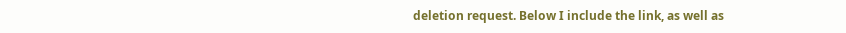deletion request. Below I include the link, as well as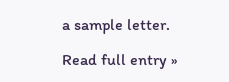a sample letter.

Read full entry »